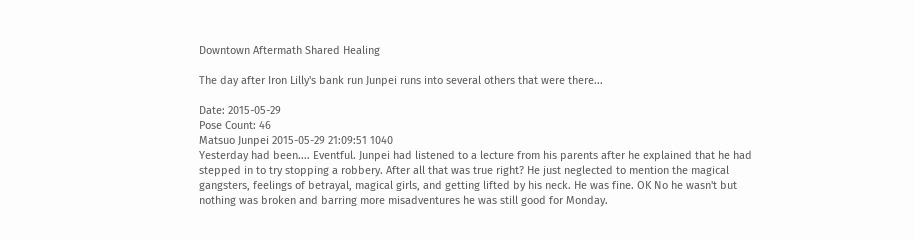Downtown Aftermath Shared Healing

The day after Iron Lilly's bank run Junpei runs into several others that were there...

Date: 2015-05-29
Pose Count: 46
Matsuo Junpei 2015-05-29 21:09:51 1040
Yesterday had been.... Eventful. Junpei had listened to a lecture from his parents after he explained that he had stepped in to try stopping a robbery. After all that was true right? He just neglected to mention the magical gangsters, feelings of betrayal, magical girls, and getting lifted by his neck. He was fine. OK No he wasn't but nothing was broken and barring more misadventures he was still good for Monday.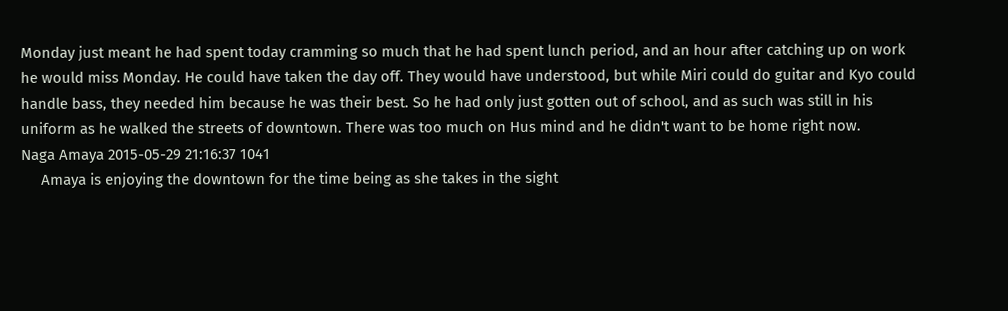Monday just meant he had spent today cramming so much that he had spent lunch period, and an hour after catching up on work he would miss Monday. He could have taken the day off. They would have understood, but while Miri could do guitar and Kyo could handle bass, they needed him because he was their best. So he had only just gotten out of school, and as such was still in his uniform as he walked the streets of downtown. There was too much on Hus mind and he didn't want to be home right now.
Naga Amaya 2015-05-29 21:16:37 1041
     Amaya is enjoying the downtown for the time being as she takes in the sight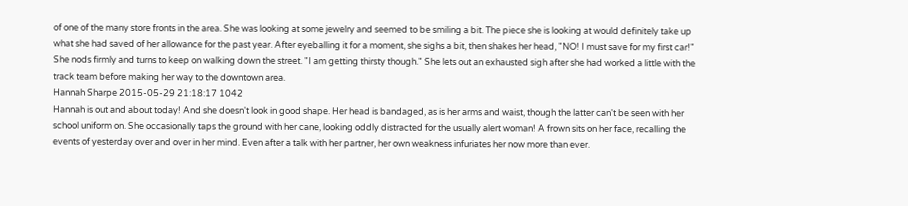of one of the many store fronts in the area. She was looking at some jewelry and seemed to be smiling a bit. The piece she is looking at would definitely take up what she had saved of her allowance for the past year. After eyeballing it for a moment, she sighs a bit, then shakes her head, "NO! I must save for my first car!" She nods firmly and turns to keep on walking down the street. "I am getting thirsty though." She lets out an exhausted sigh after she had worked a little with the track team before making her way to the downtown area.
Hannah Sharpe 2015-05-29 21:18:17 1042
Hannah is out and about today! And she doesn't look in good shape. Her head is bandaged, as is her arms and waist, though the latter can't be seen with her school uniform on. She occasionally taps the ground with her cane, looking oddly distracted for the usually alert woman! A frown sits on her face, recalling the events of yesterday over and over in her mind. Even after a talk with her partner, her own weakness infuriates her now more than ever.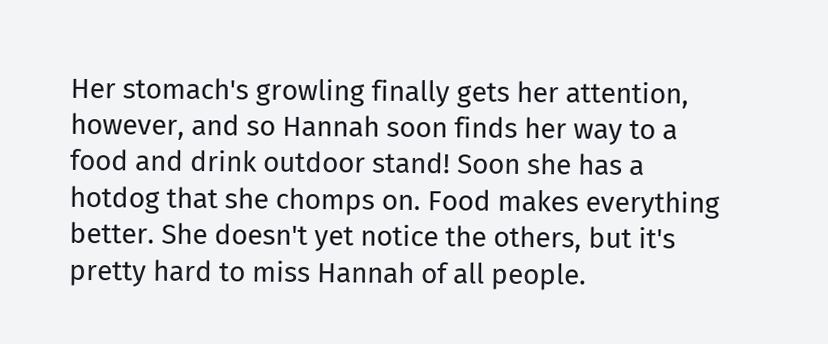Her stomach's growling finally gets her attention, however, and so Hannah soon finds her way to a food and drink outdoor stand! Soon she has a hotdog that she chomps on. Food makes everything better. She doesn't yet notice the others, but it's pretty hard to miss Hannah of all people.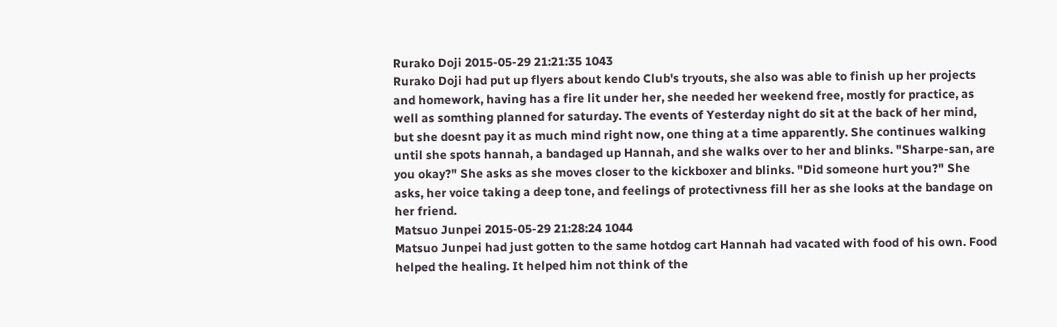Rurako Doji 2015-05-29 21:21:35 1043
Rurako Doji had put up flyers about kendo Club's tryouts, she also was able to finish up her projects and homework, having has a fire lit under her, she needed her weekend free, mostly for practice, as well as somthing planned for saturday. The events of Yesterday night do sit at the back of her mind, but she doesnt pay it as much mind right now, one thing at a time apparently. She continues walking until she spots hannah, a bandaged up Hannah, and she walks over to her and blinks. "Sharpe-san, are you okay?" She asks as she moves closer to the kickboxer and blinks. "Did someone hurt you?" She asks, her voice taking a deep tone, and feelings of protectivness fill her as she looks at the bandage on her friend.
Matsuo Junpei 2015-05-29 21:28:24 1044
Matsuo Junpei had just gotten to the same hotdog cart Hannah had vacated with food of his own. Food helped the healing. It helped him not think of the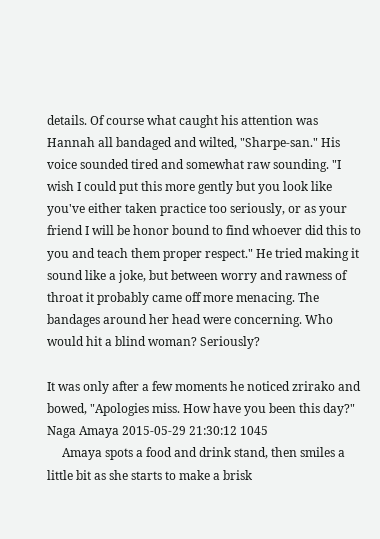details. Of course what caught his attention was Hannah all bandaged and wilted, "Sharpe-san." His voice sounded tired and somewhat raw sounding. "I wish I could put this more gently but you look like you've either taken practice too seriously, or as your friend I will be honor bound to find whoever did this to you and teach them proper respect." He tried making it sound like a joke, but between worry and rawness of throat it probably came off more menacing. The bandages around her head were concerning. Who would hit a blind woman? Seriously?

It was only after a few moments he noticed zrirako and bowed, "Apologies miss. How have you been this day?"
Naga Amaya 2015-05-29 21:30:12 1045
     Amaya spots a food and drink stand, then smiles a little bit as she starts to make a brisk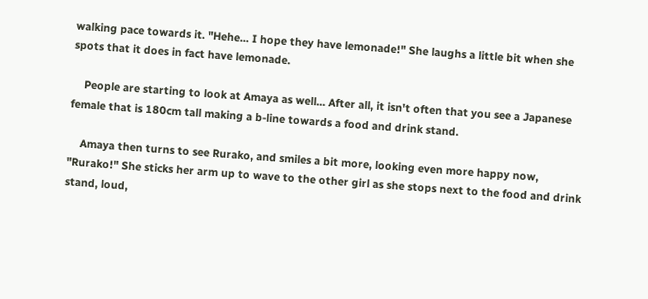walking pace towards it. "Hehe... I hope they have lemonade!" She laughs a little bit when she spots that it does in fact have lemonade.

    People are starting to look at Amaya as well... After all, it isn't often that you see a Japanese female that is 180cm tall making a b-line towards a food and drink stand.

    Amaya then turns to see Rurako, and smiles a bit more, looking even more happy now, "Rurako!" She sticks her arm up to wave to the other girl as she stops next to the food and drink stand, loud,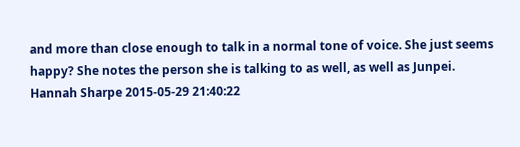and more than close enough to talk in a normal tone of voice. She just seems happy? She notes the person she is talking to as well, as well as Junpei.
Hannah Sharpe 2015-05-29 21:40:22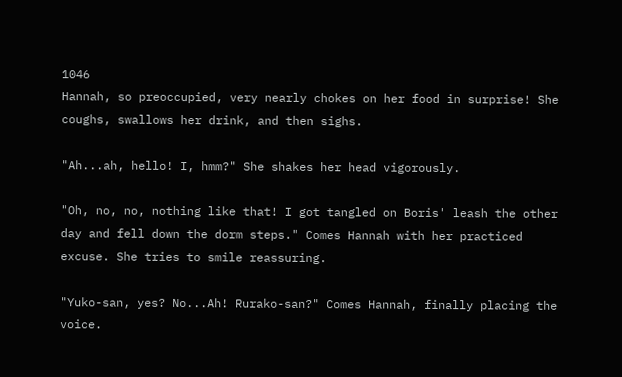1046
Hannah, so preoccupied, very nearly chokes on her food in surprise! She coughs, swallows her drink, and then sighs.

"Ah...ah, hello! I, hmm?" She shakes her head vigorously.

"Oh, no, no, nothing like that! I got tangled on Boris' leash the other day and fell down the dorm steps." Comes Hannah with her practiced excuse. She tries to smile reassuring.

"Yuko-san, yes? No...Ah! Rurako-san?" Comes Hannah, finally placing the voice.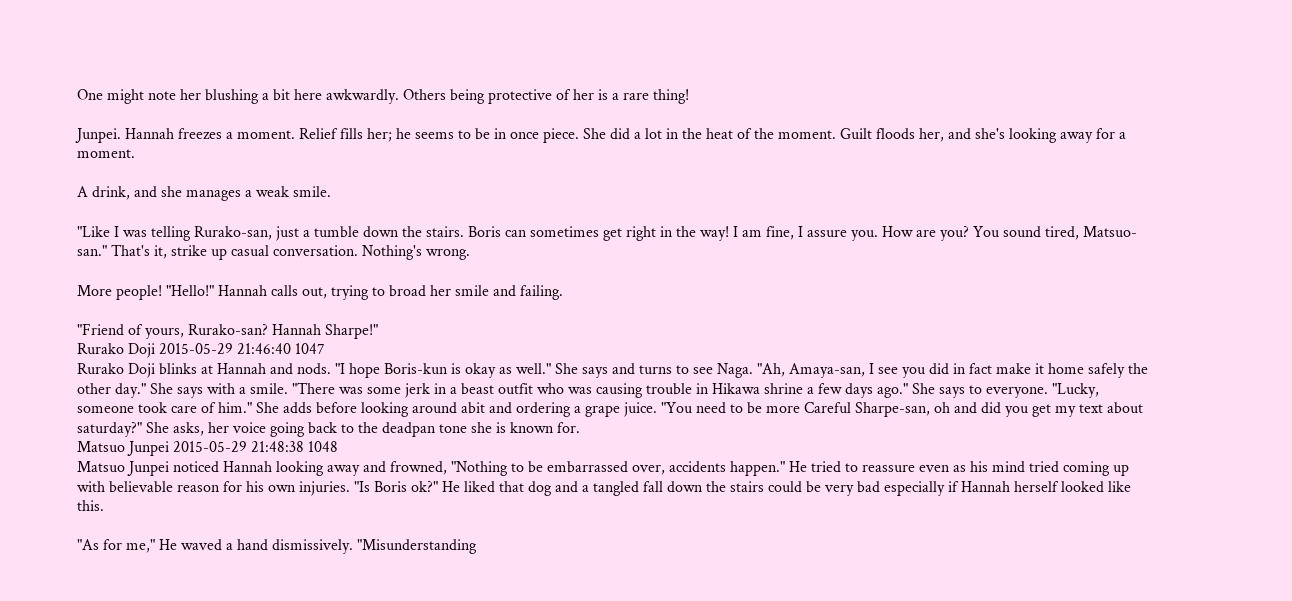One might note her blushing a bit here awkwardly. Others being protective of her is a rare thing!

Junpei. Hannah freezes a moment. Relief fills her; he seems to be in once piece. She did a lot in the heat of the moment. Guilt floods her, and she's looking away for a moment.

A drink, and she manages a weak smile.

"Like I was telling Rurako-san, just a tumble down the stairs. Boris can sometimes get right in the way! I am fine, I assure you. How are you? You sound tired, Matsuo-san." That's it, strike up casual conversation. Nothing's wrong.

More people! "Hello!" Hannah calls out, trying to broad her smile and failing.

"Friend of yours, Rurako-san? Hannah Sharpe!"
Rurako Doji 2015-05-29 21:46:40 1047
Rurako Doji blinks at Hannah and nods. "I hope Boris-kun is okay as well." She says and turns to see Naga. "Ah, Amaya-san, I see you did in fact make it home safely the other day." She says with a smile. "There was some jerk in a beast outfit who was causing trouble in Hikawa shrine a few days ago." She says to everyone. "Lucky, someone took care of him." She adds before looking around abit and ordering a grape juice. "You need to be more Careful Sharpe-san, oh and did you get my text about saturday?" She asks, her voice going back to the deadpan tone she is known for.
Matsuo Junpei 2015-05-29 21:48:38 1048
Matsuo Junpei noticed Hannah looking away and frowned, "Nothing to be embarrassed over, accidents happen." He tried to reassure even as his mind tried coming up with believable reason for his own injuries. "Is Boris ok?" He liked that dog and a tangled fall down the stairs could be very bad especially if Hannah herself looked like this.

"As for me," He waved a hand dismissively. "Misunderstanding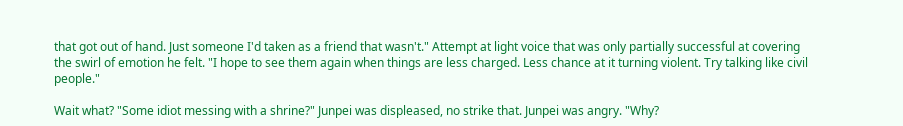that got out of hand. Just someone I'd taken as a friend that wasn't." Attempt at light voice that was only partially successful at covering the swirl of emotion he felt. "I hope to see them again when things are less charged. Less chance at it turning violent. Try talking like civil people."

Wait what? "Some idiot messing with a shrine?" Junpei was displeased, no strike that. Junpei was angry. "Why?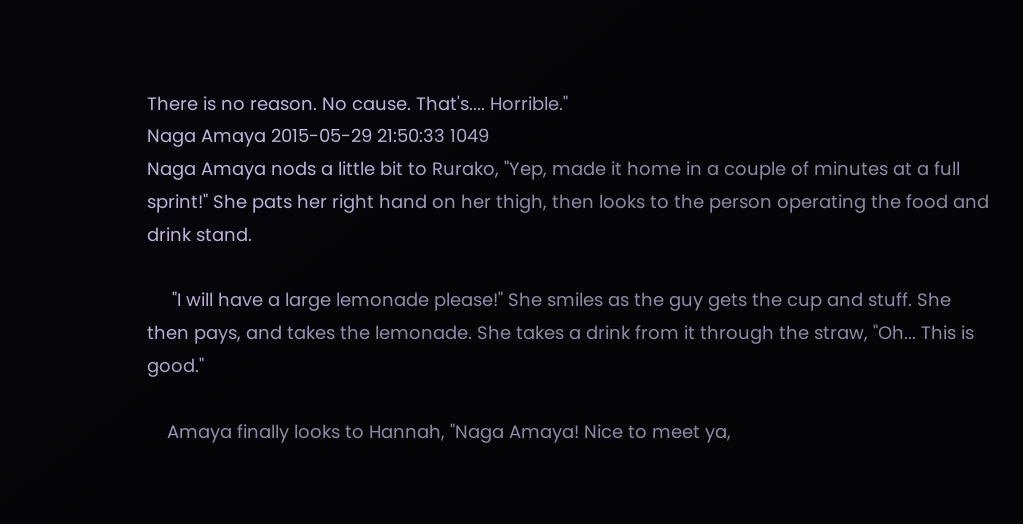There is no reason. No cause. That's.... Horrible."
Naga Amaya 2015-05-29 21:50:33 1049
Naga Amaya nods a little bit to Rurako, "Yep, made it home in a couple of minutes at a full sprint!" She pats her right hand on her thigh, then looks to the person operating the food and drink stand.

     "I will have a large lemonade please!" She smiles as the guy gets the cup and stuff. She then pays, and takes the lemonade. She takes a drink from it through the straw, "Oh... This is good."

    Amaya finally looks to Hannah, "Naga Amaya! Nice to meet ya,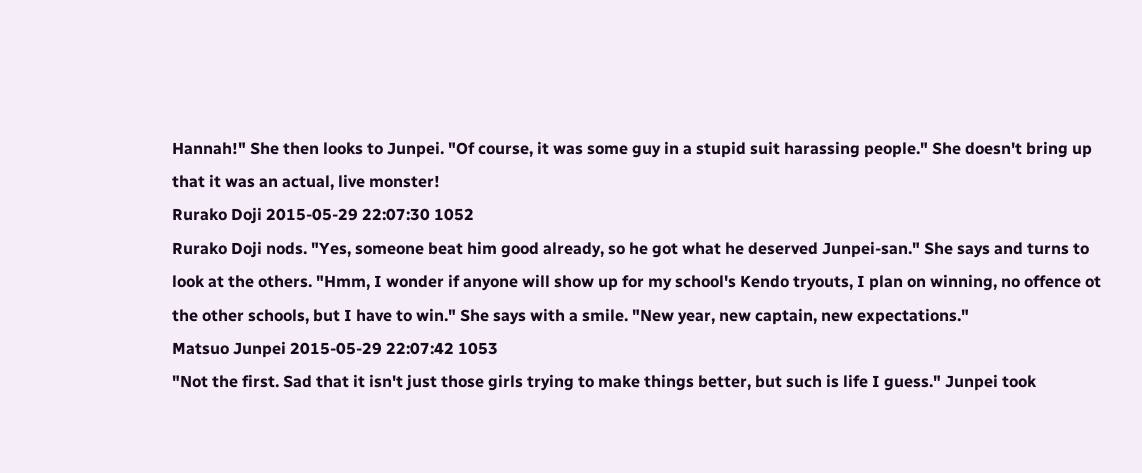Hannah!" She then looks to Junpei. "Of course, it was some guy in a stupid suit harassing people." She doesn't bring up that it was an actual, live monster!
Rurako Doji 2015-05-29 22:07:30 1052
Rurako Doji nods. "Yes, someone beat him good already, so he got what he deserved Junpei-san." She says and turns to look at the others. "Hmm, I wonder if anyone will show up for my school's Kendo tryouts, I plan on winning, no offence ot the other schools, but I have to win." She says with a smile. "New year, new captain, new expectations."
Matsuo Junpei 2015-05-29 22:07:42 1053
"Not the first. Sad that it isn't just those girls trying to make things better, but such is life I guess." Junpei took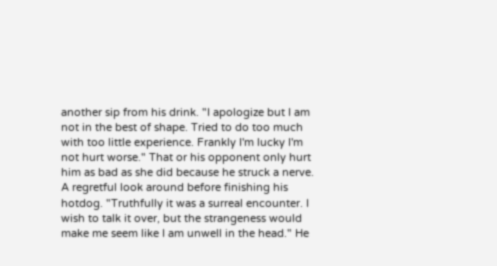another sip from his drink. "I apologize but I am not in the best of shape. Tried to do too much with too little experience. Frankly I'm lucky I'm not hurt worse." That or his opponent only hurt him as bad as she did because he struck a nerve. A regretful look around before finishing his hotdog. "Truthfully it was a surreal encounter. I wish to talk it over, but the strangeness would make me seem like I am unwell in the head." He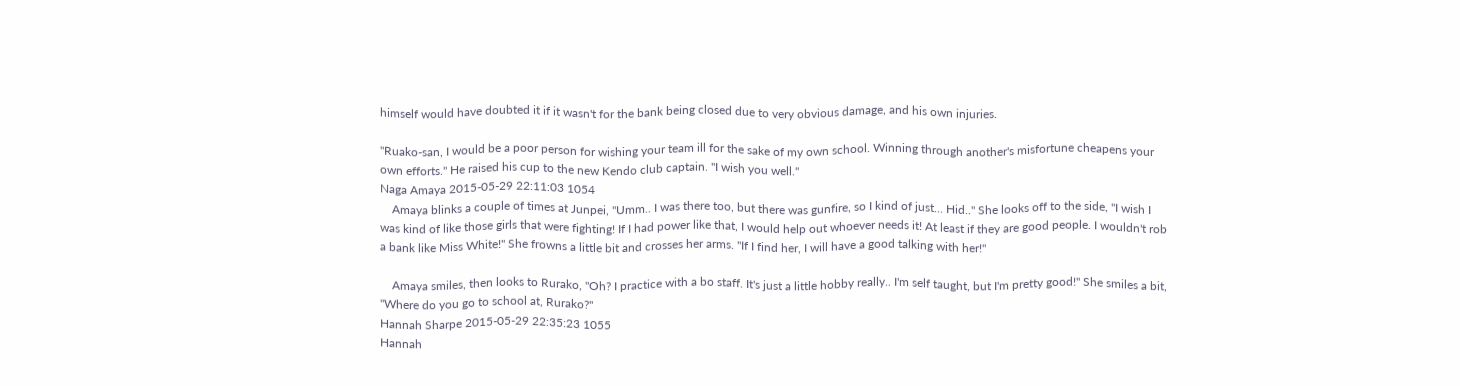himself would have doubted it if it wasn't for the bank being closed due to very obvious damage, and his own injuries.

"Ruako-san, I would be a poor person for wishing your team ill for the sake of my own school. Winning through another's misfortune cheapens your own efforts." He raised his cup to the new Kendo club captain. "I wish you well."
Naga Amaya 2015-05-29 22:11:03 1054
    Amaya blinks a couple of times at Junpei, "Umm.. I was there too, but there was gunfire, so I kind of just... Hid.." She looks off to the side, "I wish I was kind of like those girls that were fighting! If I had power like that, I would help out whoever needs it! At least if they are good people. I wouldn't rob a bank like Miss White!" She frowns a little bit and crosses her arms. "If I find her, I will have a good talking with her!"

    Amaya smiles, then looks to Rurako, "Oh? I practice with a bo staff. It's just a little hobby really.. I'm self taught, but I'm pretty good!" She smiles a bit, "Where do you go to school at, Rurako?"
Hannah Sharpe 2015-05-29 22:35:23 1055
Hannah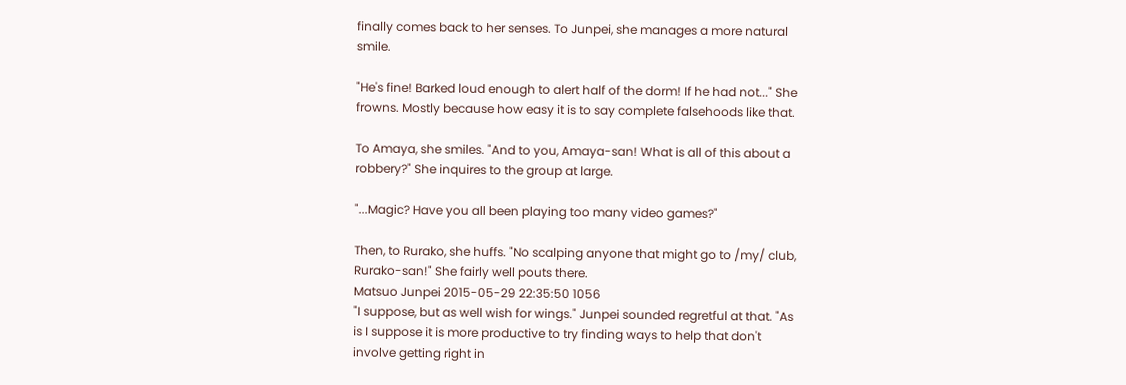finally comes back to her senses. To Junpei, she manages a more natural smile.

"He's fine! Barked loud enough to alert half of the dorm! If he had not..." She frowns. Mostly because how easy it is to say complete falsehoods like that.

To Amaya, she smiles. "And to you, Amaya-san! What is all of this about a robbery?" She inquires to the group at large.

"...Magic? Have you all been playing too many video games?"

Then, to Rurako, she huffs. "No scalping anyone that might go to /my/ club, Rurako-san!" She fairly well pouts there.
Matsuo Junpei 2015-05-29 22:35:50 1056
"I suppose, but as well wish for wings." Junpei sounded regretful at that. "As is I suppose it is more productive to try finding ways to help that don't involve getting right in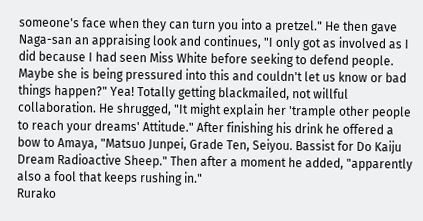someone's face when they can turn you into a pretzel." He then gave Naga-san an appraising look and continues, "I only got as involved as I did because I had seen Miss White before seeking to defend people. Maybe she is being pressured into this and couldn't let us know or bad things happen?" Yea! Totally getting blackmailed, not willful collaboration. He shrugged, "It might explain her 'trample other people to reach your dreams' Attitude." After finishing his drink he offered a bow to Amaya, "Matsuo Junpei, Grade Ten, Seiyou. Bassist for Do Kaiju Dream Radioactive Sheep." Then after a moment he added, "apparently also a fool that keeps rushing in."
Rurako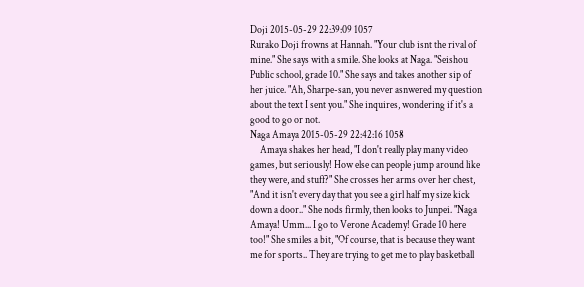Doji 2015-05-29 22:39:09 1057
Rurako Doji frowns at Hannah. "Your club isnt the rival of mine." She says with a smile. She looks at Naga. "Seishou Public school, grade 10." She says and takes another sip of her juice. "Ah, Sharpe-san, you never asnwered my question about the text I sent you." She inquires, wondering if it's a good to go or not.
Naga Amaya 2015-05-29 22:42:16 1058
     Amaya shakes her head, "I don't really play many video games, but seriously! How else can people jump around like they were, and stuff?" She crosses her arms over her chest, "And it isn't every day that you see a girl half my size kick down a door.." She nods firmly, then looks to Junpei. "Naga Amaya! Umm... I go to Verone Academy! Grade 10 here too!" She smiles a bit, "Of course, that is because they want me for sports.. They are trying to get me to play basketball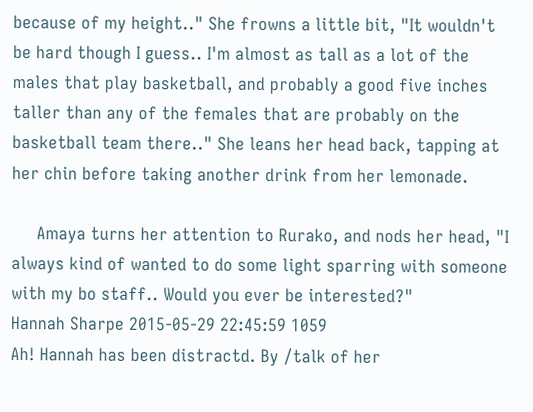because of my height.." She frowns a little bit, "It wouldn't be hard though I guess.. I'm almost as tall as a lot of the males that play basketball, and probably a good five inches taller than any of the females that are probably on the basketball team there.." She leans her head back, tapping at her chin before taking another drink from her lemonade.

     Amaya turns her attention to Rurako, and nods her head, "I always kind of wanted to do some light sparring with someone with my bo staff.. Would you ever be interested?"
Hannah Sharpe 2015-05-29 22:45:59 1059
Ah! Hannah has been distractd. By /talk of her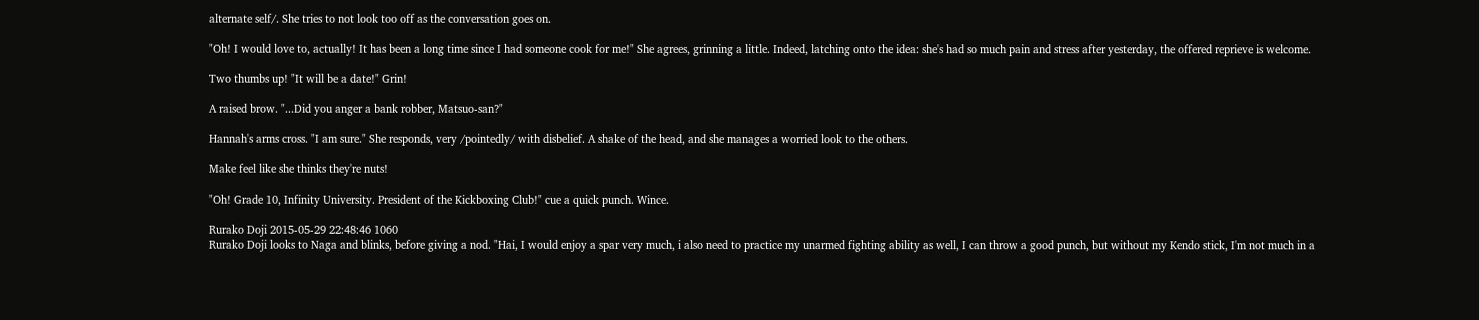alternate self/. She tries to not look too off as the conversation goes on.

"Oh! I would love to, actually! It has been a long time since I had someone cook for me!" She agrees, grinning a little. Indeed, latching onto the idea: she's had so much pain and stress after yesterday, the offered reprieve is welcome.

Two thumbs up! "It will be a date!" Grin!

A raised brow. "...Did you anger a bank robber, Matsuo-san?"

Hannah's arms cross. "I am sure." She responds, very /pointedly/ with disbelief. A shake of the head, and she manages a worried look to the others.

Make feel like she thinks they're nuts!

"Oh! Grade 10, Infinity University. President of the Kickboxing Club!" cue a quick punch. Wince.

Rurako Doji 2015-05-29 22:48:46 1060
Rurako Doji looks to Naga and blinks, before giving a nod. "Hai, I would enjoy a spar very much, i also need to practice my unarmed fighting ability as well, I can throw a good punch, but without my Kendo stick, I'm not much in a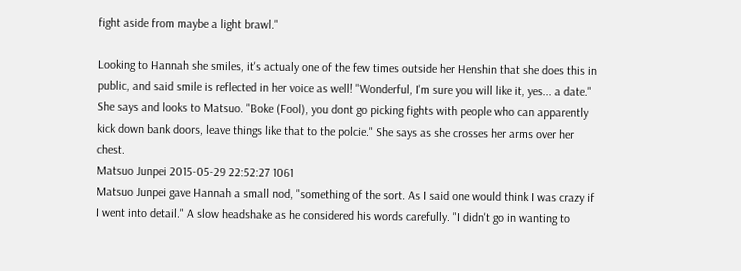fight aside from maybe a light brawl."

Looking to Hannah she smiles, it's actualy one of the few times outside her Henshin that she does this in public, and said smile is reflected in her voice as well! "Wonderful, I'm sure you will like it, yes... a date." She says and looks to Matsuo. "Boke (Fool), you dont go picking fights with people who can apparently kick down bank doors, leave things like that to the polcie." She says as she crosses her arms over her chest.
Matsuo Junpei 2015-05-29 22:52:27 1061
Matsuo Junpei gave Hannah a small nod, "something of the sort. As I said one would think I was crazy if I went into detail." A slow headshake as he considered his words carefully. "I didn't go in wanting to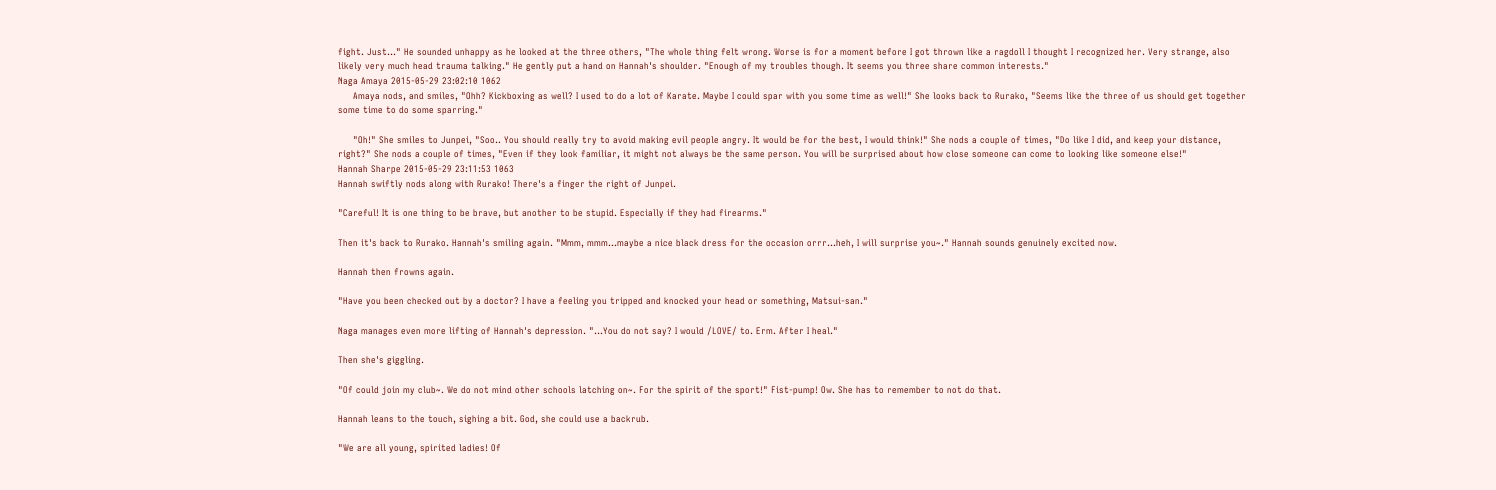fight. Just..." He sounded unhappy as he looked at the three others, "The whole thing felt wrong. Worse is for a moment before I got thrown like a ragdoll I thought I recognized her. Very strange, also likely very much head trauma talking." He gently put a hand on Hannah's shoulder. "Enough of my troubles though. It seems you three share common interests."
Naga Amaya 2015-05-29 23:02:10 1062
     Amaya nods, and smiles, "Ohh? Kickboxing as well? I used to do a lot of Karate. Maybe I could spar with you some time as well!" She looks back to Rurako, "Seems like the three of us should get together some time to do some sparring."

     "Oh!" She smiles to Junpei, "Soo.. You should really try to avoid making evil people angry. It would be for the best, I would think!" She nods a couple of times, "Do like I did, and keep your distance, right?" She nods a couple of times, "Even if they look familiar, it might not always be the same person. You will be surprised about how close someone can come to looking like someone else!"
Hannah Sharpe 2015-05-29 23:11:53 1063
Hannah swiftly nods along with Rurako! There's a finger the right of Junpei.

"Careful! It is one thing to be brave, but another to be stupid. Especially if they had firearms."

Then it's back to Rurako. Hannah's smiling again. "Mmm, mmm...maybe a nice black dress for the occasion orrr...heh, I will surprise you~." Hannah sounds genuinely excited now.

Hannah then frowns again.

"Have you been checked out by a doctor? I have a feeling you tripped and knocked your head or something, Matsui-san."

Naga manages even more lifting of Hannah's depression. "...You do not say? I would /LOVE/ to. Erm. After I heal."

Then she's giggling.

"Of could join my club~. We do not mind other schools latching on~. For the spirit of the sport!" Fist-pump! Ow. She has to remember to not do that.

Hannah leans to the touch, sighing a bit. God, she could use a backrub.

"We are all young, spirited ladies! Of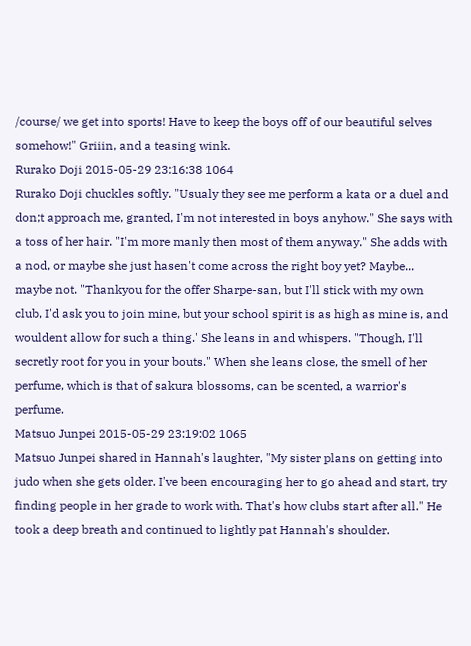/course/ we get into sports! Have to keep the boys off of our beautiful selves somehow!" Griiin, and a teasing wink.
Rurako Doji 2015-05-29 23:16:38 1064
Rurako Doji chuckles softly. "Usualy they see me perform a kata or a duel and don;t approach me, granted, I'm not interested in boys anyhow." She says with a toss of her hair. "I'm more manly then most of them anyway." She adds with a nod, or maybe she just hasen't come across the right boy yet? Maybe... maybe not. "Thankyou for the offer Sharpe-san, but I'll stick with my own club, I'd ask you to join mine, but your school spirit is as high as mine is, and wouldent allow for such a thing.' She leans in and whispers. "Though, I'll secretly root for you in your bouts." When she leans close, the smell of her perfume, which is that of sakura blossoms, can be scented, a warrior's perfume.
Matsuo Junpei 2015-05-29 23:19:02 1065
Matsuo Junpei shared in Hannah's laughter, "My sister plans on getting into judo when she gets older. I've been encouraging her to go ahead and start, try finding people in her grade to work with. That's how clubs start after all." He took a deep breath and continued to lightly pat Hannah's shoulder.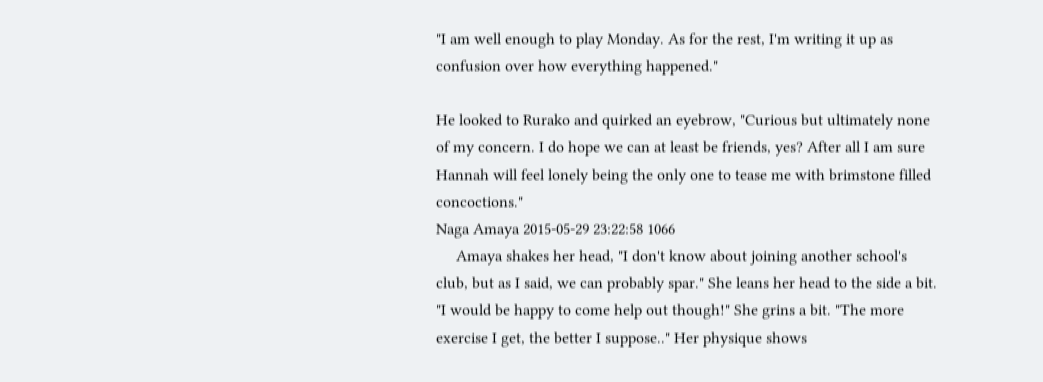"I am well enough to play Monday. As for the rest, I'm writing it up as confusion over how everything happened."

He looked to Rurako and quirked an eyebrow, "Curious but ultimately none of my concern. I do hope we can at least be friends, yes? After all I am sure Hannah will feel lonely being the only one to tease me with brimstone filled concoctions."
Naga Amaya 2015-05-29 23:22:58 1066
     Amaya shakes her head, "I don't know about joining another school's club, but as I said, we can probably spar." She leans her head to the side a bit. "I would be happy to come help out though!" She grins a bit. "The more exercise I get, the better I suppose.." Her physique shows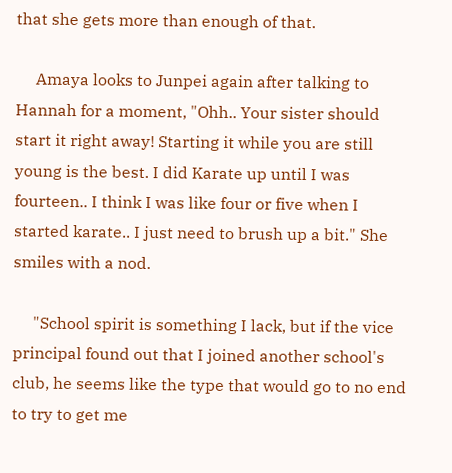that she gets more than enough of that.

     Amaya looks to Junpei again after talking to Hannah for a moment, "Ohh.. Your sister should start it right away! Starting it while you are still young is the best. I did Karate up until I was fourteen.. I think I was like four or five when I started karate.. I just need to brush up a bit." She smiles with a nod.

     "School spirit is something I lack, but if the vice principal found out that I joined another school's club, he seems like the type that would go to no end to try to get me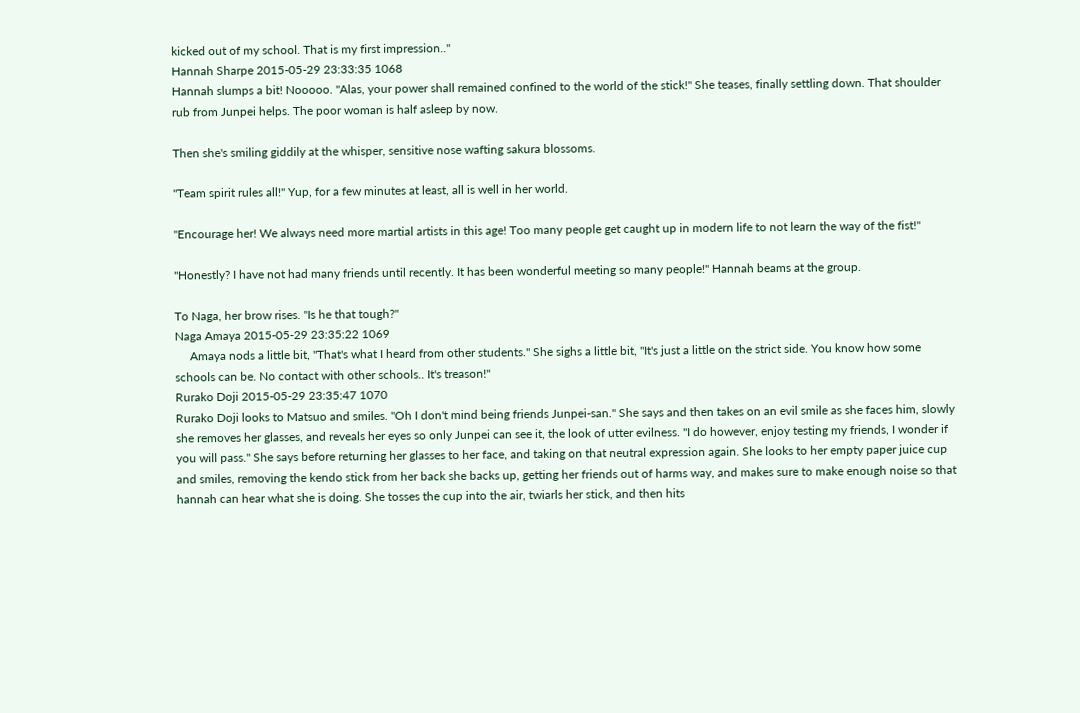kicked out of my school. That is my first impression.."
Hannah Sharpe 2015-05-29 23:33:35 1068
Hannah slumps a bit! Nooooo. "Alas, your power shall remained confined to the world of the stick!" She teases, finally settling down. That shoulder rub from Junpei helps. The poor woman is half asleep by now.

Then she's smiling giddily at the whisper, sensitive nose wafting sakura blossoms.

"Team spirit rules all!" Yup, for a few minutes at least, all is well in her world.

"Encourage her! We always need more martial artists in this age! Too many people get caught up in modern life to not learn the way of the fist!"

"Honestly? I have not had many friends until recently. It has been wonderful meeting so many people!" Hannah beams at the group.

To Naga, her brow rises. "Is he that tough?"
Naga Amaya 2015-05-29 23:35:22 1069
     Amaya nods a little bit, "That's what I heard from other students." She sighs a little bit, "It's just a little on the strict side. You know how some schools can be. No contact with other schools.. It's treason!"
Rurako Doji 2015-05-29 23:35:47 1070
Rurako Doji looks to Matsuo and smiles. "Oh I don't mind being friends Junpei-san." She says and then takes on an evil smile as she faces him, slowly she removes her glasses, and reveals her eyes so only Junpei can see it, the look of utter evilness. "I do however, enjoy testing my friends, I wonder if you will pass." She says before returning her glasses to her face, and taking on that neutral expression again. She looks to her empty paper juice cup and smiles, removing the kendo stick from her back she backs up, getting her friends out of harms way, and makes sure to make enough noise so that hannah can hear what she is doing. She tosses the cup into the air, twiarls her stick, and then hits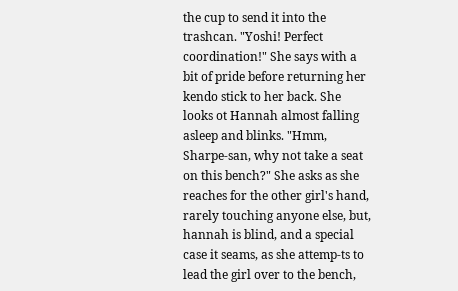the cup to send it into the trashcan. "Yoshi! Perfect coordination!" She says with a bit of pride before returning her kendo stick to her back. She looks ot Hannah almost falling asleep and blinks. "Hmm, Sharpe-san, why not take a seat on this bench?" She asks as she reaches for the other girl's hand, rarely touching anyone else, but, hannah is blind, and a special case it seams, as she attemp-ts to lead the girl over to the bench,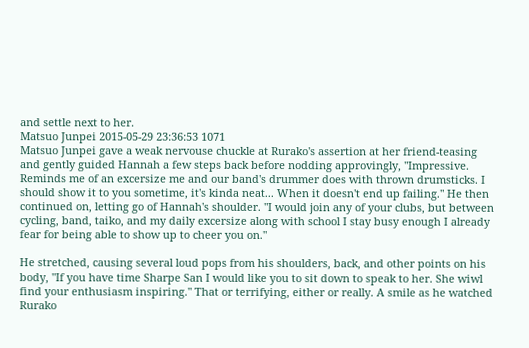and settle next to her.
Matsuo Junpei 2015-05-29 23:36:53 1071
Matsuo Junpei gave a weak nervouse chuckle at Rurako's assertion at her friend-teasing and gently guided Hannah a few steps back before nodding approvingly, "Impressive. Reminds me of an excersize me and our band's drummer does with thrown drumsticks. I should show it to you sometime, it's kinda neat... When it doesn't end up failing." He then continued on, letting go of Hannah's shoulder. "I would join any of your clubs, but between cycling, band, taiko, and my daily excersize along with school I stay busy enough I already fear for being able to show up to cheer you on."

He stretched, causing several loud pops from his shoulders, back, and other points on his body, "If you have time Sharpe San I would like you to sit down to speak to her. She wiwl find your enthusiasm inspiring." That or terrifying, either or really. A smile as he watched Rurako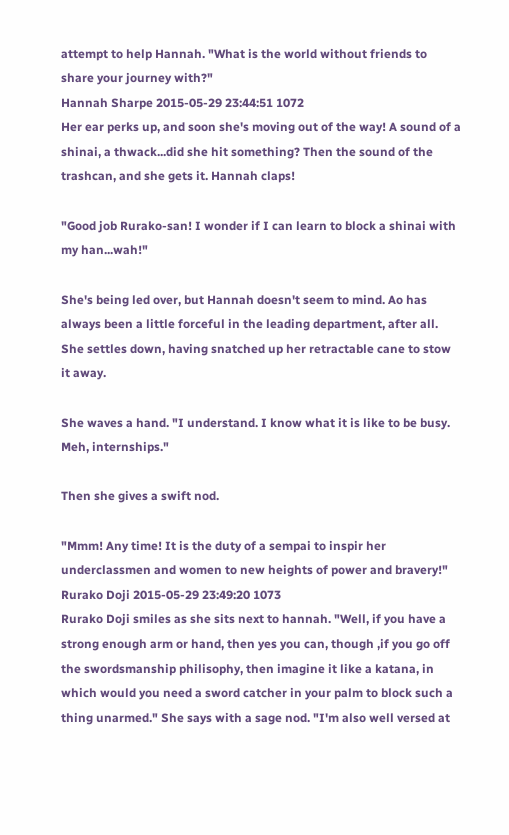attempt to help Hannah. "What is the world without friends to share your journey with?"
Hannah Sharpe 2015-05-29 23:44:51 1072
Her ear perks up, and soon she's moving out of the way! A sound of a shinai, a thwack...did she hit something? Then the sound of the trashcan, and she gets it. Hannah claps!

"Good job Rurako-san! I wonder if I can learn to block a shinai with my han...wah!"

She's being led over, but Hannah doesn't seem to mind. Ao has always been a little forceful in the leading department, after all. She settles down, having snatched up her retractable cane to stow it away.

She waves a hand. "I understand. I know what it is like to be busy. Meh, internships."

Then she gives a swift nod.

"Mmm! Any time! It is the duty of a sempai to inspir her underclassmen and women to new heights of power and bravery!"
Rurako Doji 2015-05-29 23:49:20 1073
Rurako Doji smiles as she sits next to hannah. "Well, if you have a strong enough arm or hand, then yes you can, though ,if you go off the swordsmanship philisophy, then imagine it like a katana, in which would you need a sword catcher in your palm to block such a thing unarmed." She says with a sage nod. "I'm also well versed at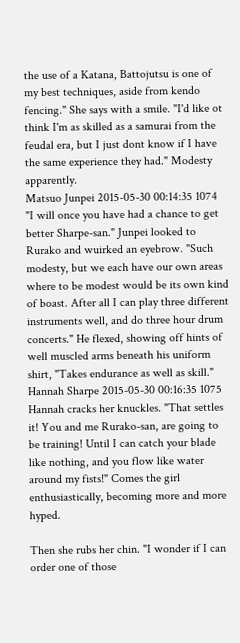the use of a Katana, Battojutsu is one of my best techniques, aside from kendo fencing." She says with a smile. "I'd like ot think I'm as skilled as a samurai from the feudal era, but I just dont know if I have the same experience they had." Modesty apparently.
Matsuo Junpei 2015-05-30 00:14:35 1074
"I will once you have had a chance to get better Sharpe-san." Junpei looked to Rurako and wuirked an eyebrow. "Such modesty, but we each have our own areas where to be modest would be its own kind of boast. After all I can play three different instruments well, and do three hour drum concerts." He flexed, showing off hints of well muscled arms beneath his uniform shirt, "Takes endurance as well as skill."
Hannah Sharpe 2015-05-30 00:16:35 1075
Hannah cracks her knuckles. "That settles it! You and me Rurako-san, are going to be training! Until I can catch your blade like nothing, and you flow like water around my fists!" Comes the girl enthusiastically, becoming more and more hyped.

Then she rubs her chin. "I wonder if I can order one of those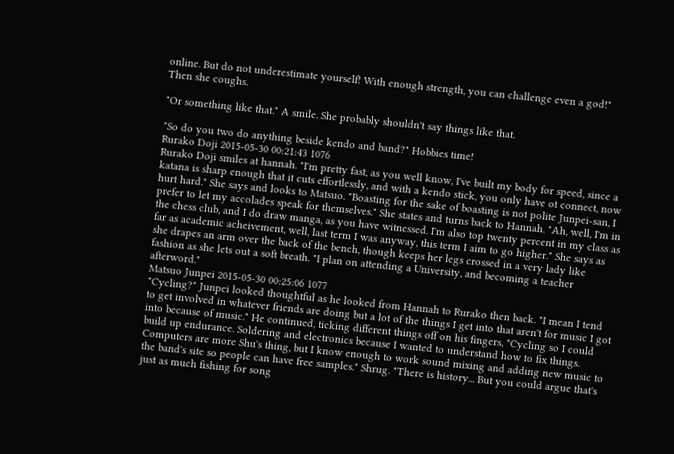online. But do not underestimate yourself! With enough strength, you can challenge even a god!" Then she coughs.

"Or something like that." A smile. She probably shouldn't say things like that.

"So do you two do anything beside kendo and band?" Hobbies time!
Rurako Doji 2015-05-30 00:21:43 1076
Rurako Doji smiles at hannah. "I'm pretty fast, as you well know, I've built my body for speed, since a katana is sharp enough that it cuts effortlessly, and with a kendo stick, you only have ot connect, now hurt hard." She says and looks to Matsuo. "Boasting for the sake of boasting is not polite Junpei-san, I prefer to let my accolades speak for themselves." She states and turns back to Hannah. "Ah, well, I'm in the chess club, and I do draw manga, as you have witnessed. I'm also top twenty percent in my class as far as academic acheivement, well, last term I was anyway, this term I aim to go higher." She says as she drapes an arm over the back of the bench, though keeps her legs crossed in a very lady like fashion as she lets out a soft breath. "I plan on attending a University, and becoming a teacher afterword."
Matsuo Junpei 2015-05-30 00:25:06 1077
"Cycling?" Junpei looked thoughtful as he looked from Hannah to Rurako then back. "I mean I tend to get involved in whatever friends are doing but a lot of the things I get into that aren't for music I got into because of music." He continued, ticking different things off on his fingers, "Cycling so I could build up endurance. Soldering and electronics because I wanted to understand how to fix things. Computers are more Shu's thing, but I know enough to work sound mixing and adding new music to the band's site so people can have free samples." Shrug. "There is history... But you could argue that's just as much fishing for song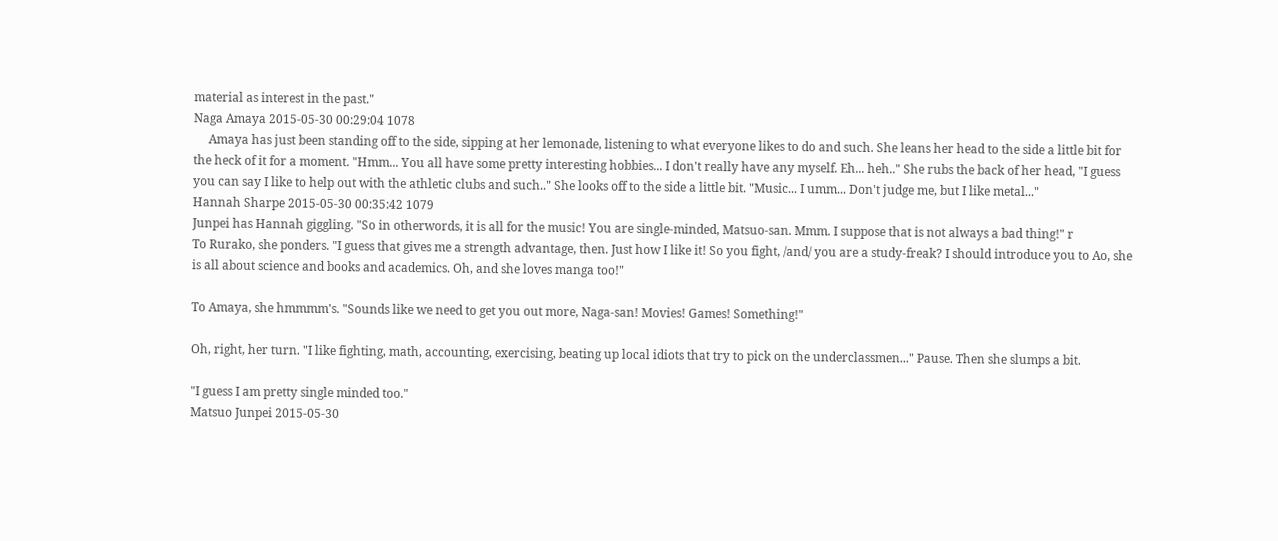material as interest in the past."
Naga Amaya 2015-05-30 00:29:04 1078
     Amaya has just been standing off to the side, sipping at her lemonade, listening to what everyone likes to do and such. She leans her head to the side a little bit for the heck of it for a moment. "Hmm... You all have some pretty interesting hobbies... I don't really have any myself. Eh... heh.." She rubs the back of her head, "I guess you can say I like to help out with the athletic clubs and such.." She looks off to the side a little bit. "Music... I umm... Don't judge me, but I like metal..."
Hannah Sharpe 2015-05-30 00:35:42 1079
Junpei has Hannah giggling. "So in otherwords, it is all for the music! You are single-minded, Matsuo-san. Mmm. I suppose that is not always a bad thing!" r
To Rurako, she ponders. "I guess that gives me a strength advantage, then. Just how I like it! So you fight, /and/ you are a study-freak? I should introduce you to Ao, she is all about science and books and academics. Oh, and she loves manga too!"

To Amaya, she hmmmm's. "Sounds like we need to get you out more, Naga-san! Movies! Games! Something!"

Oh, right, her turn. "I like fighting, math, accounting, exercising, beating up local idiots that try to pick on the underclassmen..." Pause. Then she slumps a bit.

"I guess I am pretty single minded too."
Matsuo Junpei 2015-05-30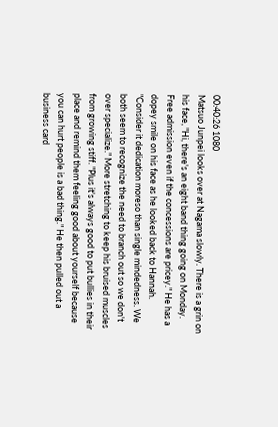00:40:26 1080
Matsuo Junpei looks over at Nagama slowly. There is a grin on his face, "Hi, there's an eight band thing going on Monday. Free admission even if the concessions are pricey." He has a dopey smile on his face as he looked back to Hannah. "Consider it dedication moreso than single mindedness. We both seem to recognize the need to branch out so we don't over specialize." More stretching to keep his bruised muscles from growing stiff. "Plus it's always good to put bullies in their place and remind them feeling good about yourself because you can hurt people is a bad thing." He then pulled out a business card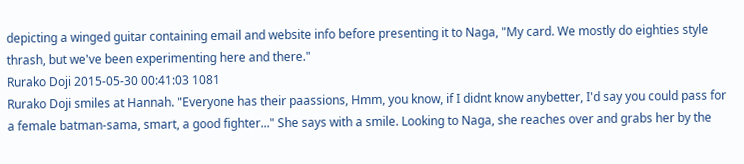depicting a winged guitar containing email and website info before presenting it to Naga, "My card. We mostly do eighties style thrash, but we've been experimenting here and there."
Rurako Doji 2015-05-30 00:41:03 1081
Rurako Doji smiles at Hannah. "Everyone has their paassions, Hmm, you know, if I didnt know anybetter, I'd say you could pass for a female batman-sama, smart, a good fighter..." She says with a smile. Looking to Naga, she reaches over and grabs her by the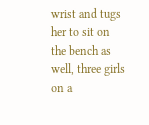wrist and tugs her to sit on the bench as well, three girls on a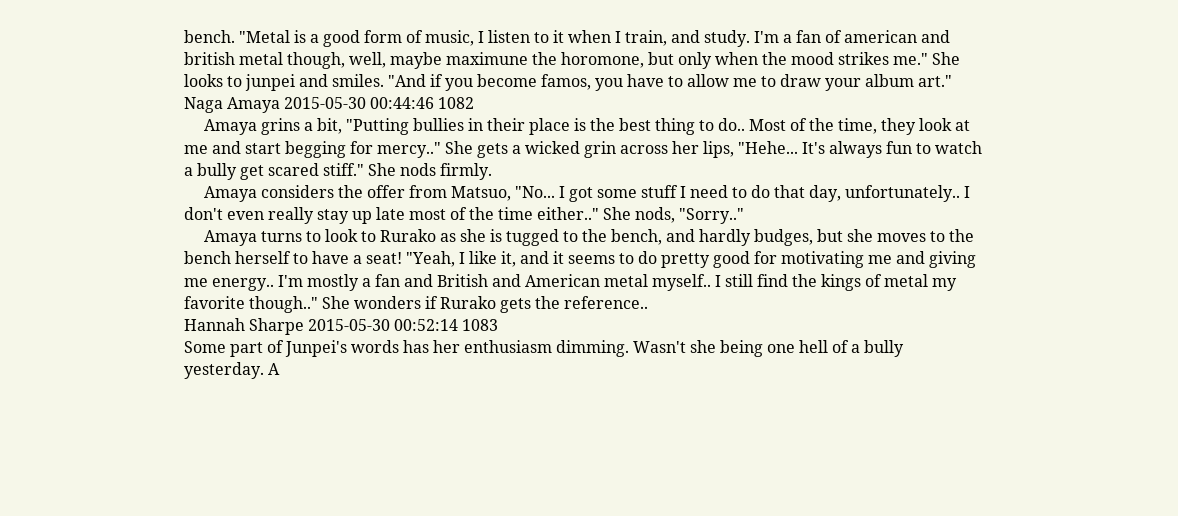bench. "Metal is a good form of music, I listen to it when I train, and study. I'm a fan of american and british metal though, well, maybe maximune the horomone, but only when the mood strikes me." She looks to junpei and smiles. "And if you become famos, you have to allow me to draw your album art."
Naga Amaya 2015-05-30 00:44:46 1082
     Amaya grins a bit, "Putting bullies in their place is the best thing to do.. Most of the time, they look at me and start begging for mercy.." She gets a wicked grin across her lips, "Hehe... It's always fun to watch a bully get scared stiff." She nods firmly.
     Amaya considers the offer from Matsuo, "No... I got some stuff I need to do that day, unfortunately.. I don't even really stay up late most of the time either.." She nods, "Sorry.."
     Amaya turns to look to Rurako as she is tugged to the bench, and hardly budges, but she moves to the bench herself to have a seat! "Yeah, I like it, and it seems to do pretty good for motivating me and giving me energy.. I'm mostly a fan and British and American metal myself.. I still find the kings of metal my favorite though.." She wonders if Rurako gets the reference..
Hannah Sharpe 2015-05-30 00:52:14 1083
Some part of Junpei's words has her enthusiasm dimming. Wasn't she being one hell of a bully yesterday. A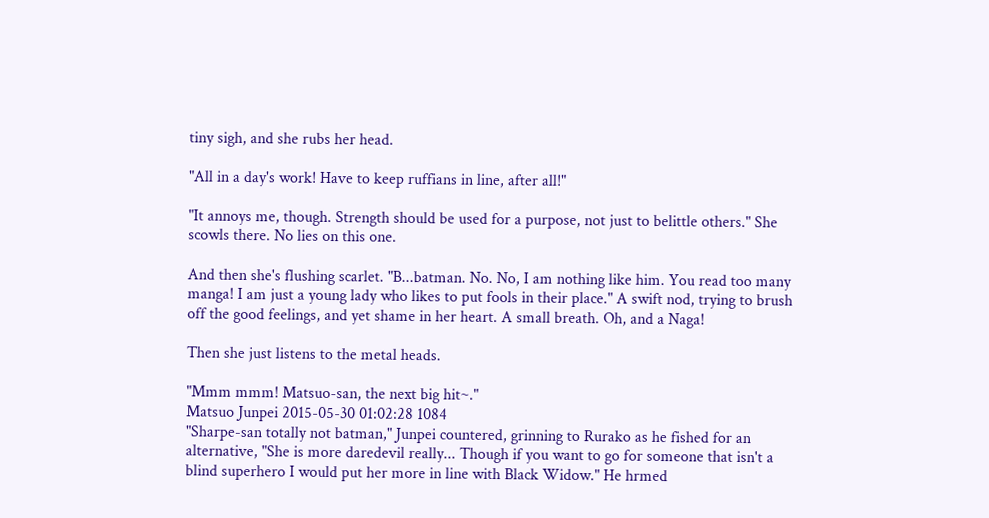tiny sigh, and she rubs her head.

"All in a day's work! Have to keep ruffians in line, after all!"

"It annoys me, though. Strength should be used for a purpose, not just to belittle others." She scowls there. No lies on this one.

And then she's flushing scarlet. "B...batman. No. No, I am nothing like him. You read too many manga! I am just a young lady who likes to put fools in their place." A swift nod, trying to brush off the good feelings, and yet shame in her heart. A small breath. Oh, and a Naga!

Then she just listens to the metal heads.

"Mmm mmm! Matsuo-san, the next big hit~."
Matsuo Junpei 2015-05-30 01:02:28 1084
"Sharpe-san totally not batman," Junpei countered, grinning to Rurako as he fished for an alternative, "She is more daredevil really... Though if you want to go for someone that isn't a blind superhero I would put her more in line with Black Widow." He hrmed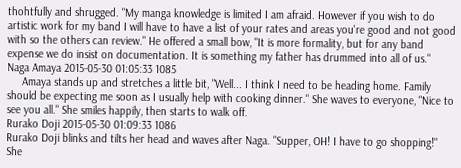thohtfully and shrugged. "My manga knowledge is limited I am afraid. However if you wish to do artistic work for my band I will have to have a list of your rates and areas you're good and not good with so the others can review." He offered a small bow, "It is more formality, but for any band expense we do insist on documentation. It is something my father has drummed into all of us."
Naga Amaya 2015-05-30 01:05:33 1085
     Amaya stands up and stretches a little bit, "Well... I think I need to be heading home. Family should be expecting me soon as I usually help with cooking dinner." She waves to everyone, "Nice to see you all." She smiles happily, then starts to walk off.
Rurako Doji 2015-05-30 01:09:33 1086
Rurako Doji blinks and tilts her head and waves after Naga. "Supper, OH! I have to go shopping!" She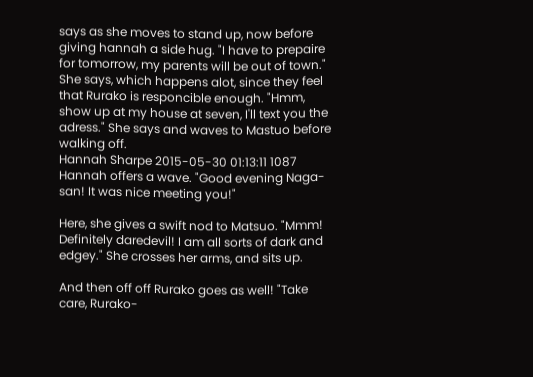says as she moves to stand up, now before giving hannah a side hug. "I have to prepaire for tomorrow, my parents will be out of town." She says, which happens alot, since they feel that Rurako is responcible enough. "Hmm, show up at my house at seven, I'll text you the adress." She says and waves to Mastuo before walking off.
Hannah Sharpe 2015-05-30 01:13:11 1087
Hannah offers a wave. "Good evening Naga-san! It was nice meeting you!"

Here, she gives a swift nod to Matsuo. "Mmm! Definitely daredevil! I am all sorts of dark and edgey." She crosses her arms, and sits up.

And then off off Rurako goes as well! "Take care, Rurako-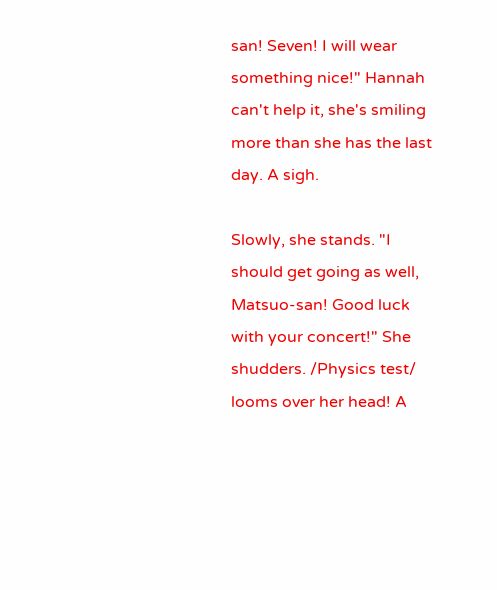san! Seven! I will wear something nice!" Hannah can't help it, she's smiling more than she has the last day. A sigh.

Slowly, she stands. "I should get going as well, Matsuo-san! Good luck with your concert!" She shudders. /Physics test/ looms over her head! A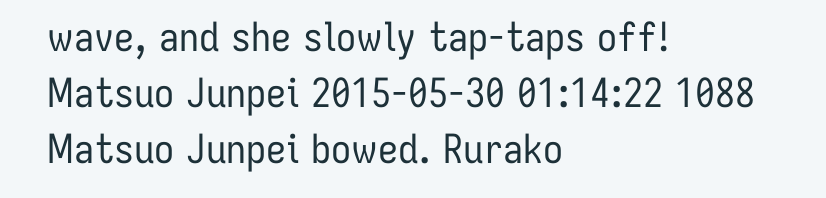wave, and she slowly tap-taps off!
Matsuo Junpei 2015-05-30 01:14:22 1088
Matsuo Junpei bowed. Rurako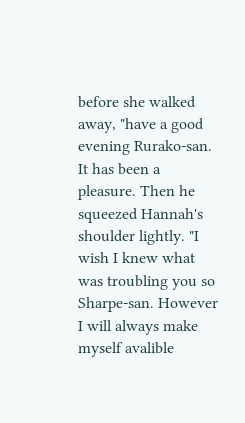before she walked away, "have a good evening Rurako-san. It has been a pleasure. Then he squeezed Hannah's shoulder lightly. "I wish I knew what was troubling you so Sharpe-san. However I will always make myself avalible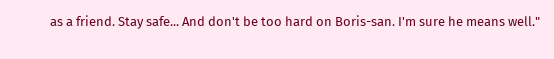as a friend. Stay safe... And don't be too hard on Boris-san. I'm sure he means well."